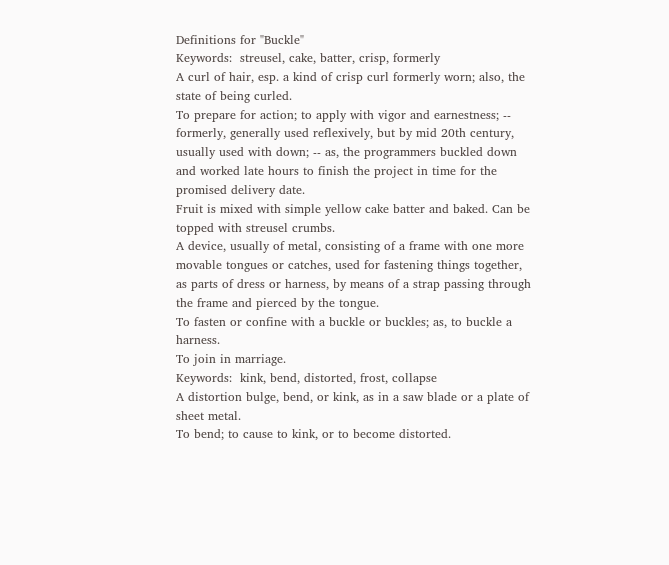Definitions for "Buckle"
Keywords:  streusel, cake, batter, crisp, formerly
A curl of hair, esp. a kind of crisp curl formerly worn; also, the state of being curled.
To prepare for action; to apply with vigor and earnestness; -- formerly, generally used reflexively, but by mid 20th century, usually used with down; -- as, the programmers buckled down and worked late hours to finish the project in time for the promised delivery date.
Fruit is mixed with simple yellow cake batter and baked. Can be topped with streusel crumbs.
A device, usually of metal, consisting of a frame with one more movable tongues or catches, used for fastening things together, as parts of dress or harness, by means of a strap passing through the frame and pierced by the tongue.
To fasten or confine with a buckle or buckles; as, to buckle a harness.
To join in marriage.
Keywords:  kink, bend, distorted, frost, collapse
A distortion bulge, bend, or kink, as in a saw blade or a plate of sheet metal.
To bend; to cause to kink, or to become distorted.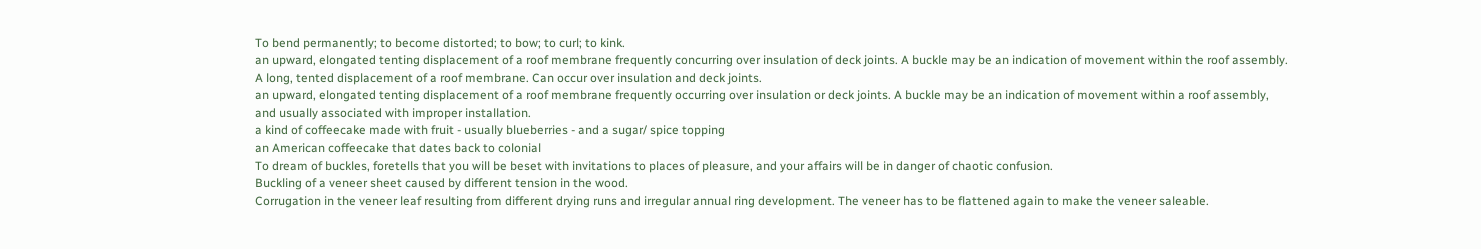To bend permanently; to become distorted; to bow; to curl; to kink.
an upward, elongated tenting displacement of a roof membrane frequently concurring over insulation of deck joints. A buckle may be an indication of movement within the roof assembly.
A long, tented displacement of a roof membrane. Can occur over insulation and deck joints.
an upward, elongated tenting displacement of a roof membrane frequently occurring over insulation or deck joints. A buckle may be an indication of movement within a roof assembly, and usually associated with improper installation.
a kind of coffeecake made with fruit - usually blueberries - and a sugar/ spice topping
an American coffeecake that dates back to colonial
To dream of buckles, foretells that you will be beset with invitations to places of pleasure, and your affairs will be in danger of chaotic confusion.
Buckling of a veneer sheet caused by different tension in the wood.
Corrugation in the veneer leaf resulting from different drying runs and irregular annual ring development. The veneer has to be flattened again to make the veneer saleable.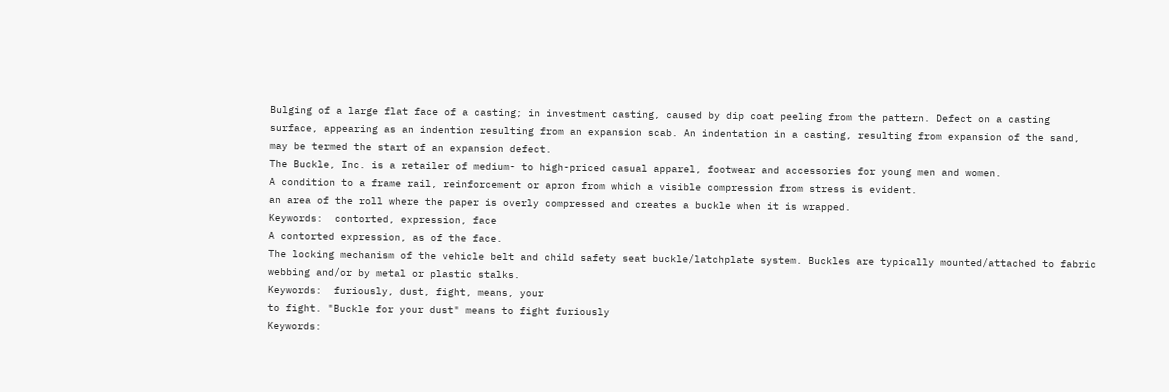Bulging of a large flat face of a casting; in investment casting, caused by dip coat peeling from the pattern. Defect on a casting surface, appearing as an indention resulting from an expansion scab. An indentation in a casting, resulting from expansion of the sand, may be termed the start of an expansion defect.
The Buckle, Inc. is a retailer of medium- to high-priced casual apparel, footwear and accessories for young men and women.
A condition to a frame rail, reinforcement or apron from which a visible compression from stress is evident.
an area of the roll where the paper is overly compressed and creates a buckle when it is wrapped.
Keywords:  contorted, expression, face
A contorted expression, as of the face.
The locking mechanism of the vehicle belt and child safety seat buckle/latchplate system. Buckles are typically mounted/attached to fabric webbing and/or by metal or plastic stalks.
Keywords:  furiously, dust, fight, means, your
to fight. "Buckle for your dust" means to fight furiously
Keywords: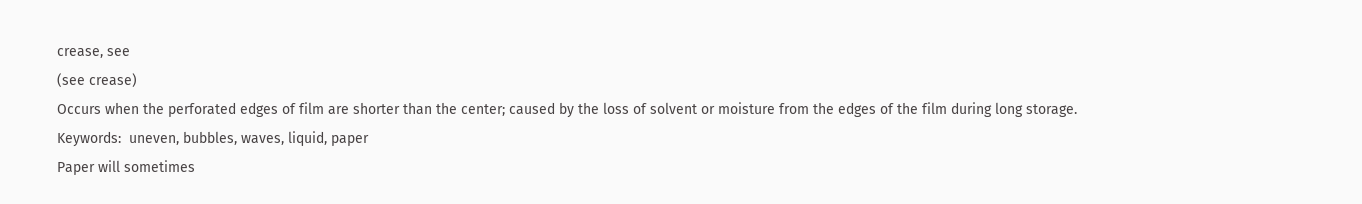crease, see
(see crease)
Occurs when the perforated edges of film are shorter than the center; caused by the loss of solvent or moisture from the edges of the film during long storage.
Keywords:  uneven, bubbles, waves, liquid, paper
Paper will sometimes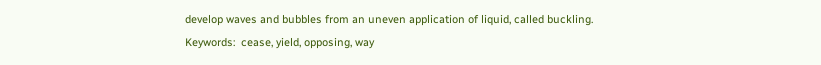develop waves and bubbles from an uneven application of liquid, called buckling.
Keywords:  cease, yield, opposing, way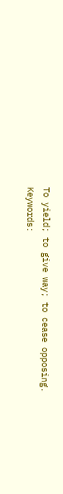To yield; to give way; to cease opposing.
Keywords: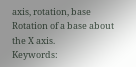axis, rotation, base
Rotation of a base about the X axis.
Keywords: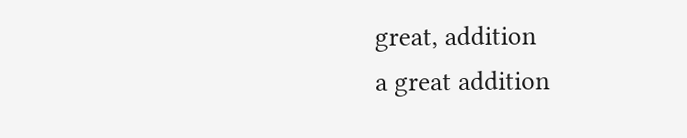great, addition
a great addition